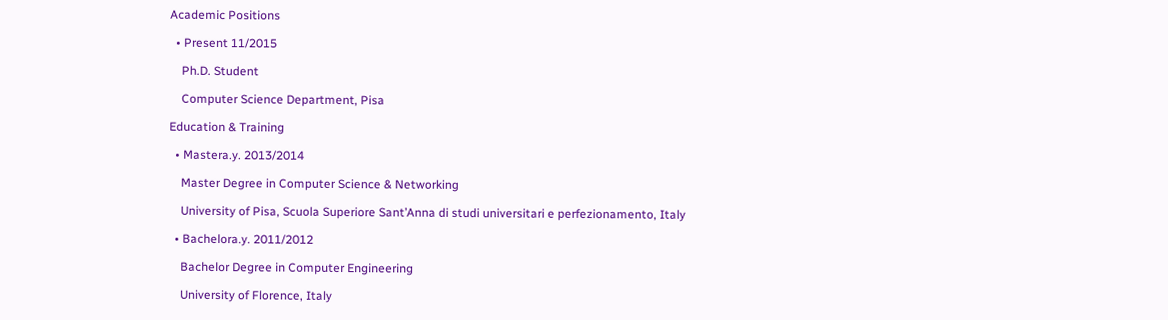Academic Positions

  • Present 11/2015

    Ph.D. Student

    Computer Science Department, Pisa

Education & Training

  • Mastera.y. 2013/2014

    Master Degree in Computer Science & Networking

    University of Pisa, Scuola Superiore Sant’Anna di studi universitari e perfezionamento, Italy

  • Bachelora.y. 2011/2012

    Bachelor Degree in Computer Engineering

    University of Florence, Italy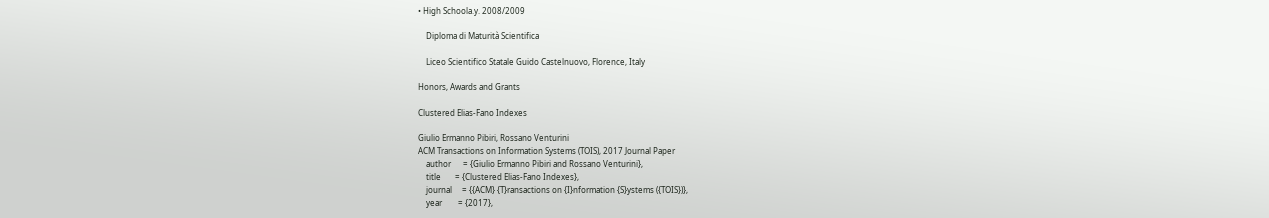• High Schoola.y. 2008/2009

    Diploma di Maturità Scientifica

    Liceo Scientifico Statale Guido Castelnuovo, Florence, Italy

Honors, Awards and Grants

Clustered Elias-Fano Indexes

Giulio Ermanno Pibiri, Rossano Venturini
ACM Transactions on Information Systems (TOIS), 2017 Journal Paper
    author      = {Giulio Ermanno Pibiri and Rossano Venturini},
    title       = {Clustered Elias-Fano Indexes},
    journal     = {{ACM} {T}ransactions on {I}nformation {S}ystems ({TOIS})},
    year        = {2017},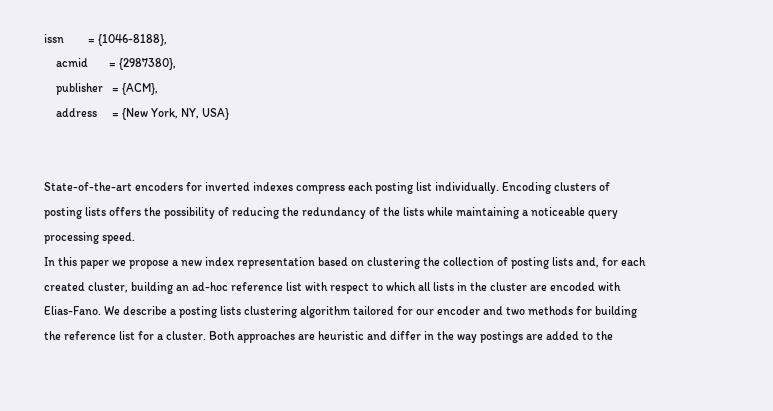issn        = {1046-8188},
    acmid       = {2987380},
    publisher   = {ACM},
    address     = {New York, NY, USA}


State-of-the-art encoders for inverted indexes compress each posting list individually. Encoding clusters of posting lists offers the possibility of reducing the redundancy of the lists while maintaining a noticeable query processing speed.
In this paper we propose a new index representation based on clustering the collection of posting lists and, for each created cluster, building an ad-hoc reference list with respect to which all lists in the cluster are encoded with Elias-Fano. We describe a posting lists clustering algorithm tailored for our encoder and two methods for building the reference list for a cluster. Both approaches are heuristic and differ in the way postings are added to the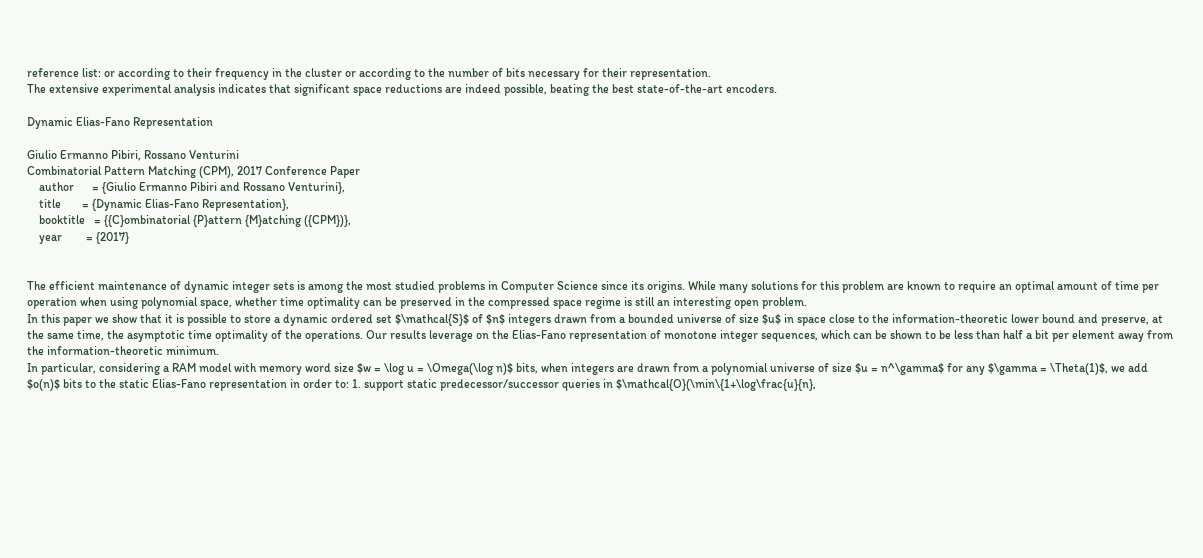reference list: or according to their frequency in the cluster or according to the number of bits necessary for their representation.
The extensive experimental analysis indicates that significant space reductions are indeed possible, beating the best state-of-the-art encoders.

Dynamic Elias-Fano Representation

Giulio Ermanno Pibiri, Rossano Venturini
Combinatorial Pattern Matching (CPM), 2017 Conference Paper
    author      = {Giulio Ermanno Pibiri and Rossano Venturini},
    title       = {Dynamic Elias-Fano Representation},
    booktitle   = {{C}ombinatorial {P}attern {M}atching ({CPM})},
    year        = {2017}


The efficient maintenance of dynamic integer sets is among the most studied problems in Computer Science since its origins. While many solutions for this problem are known to require an optimal amount of time per operation when using polynomial space, whether time optimality can be preserved in the compressed space regime is still an interesting open problem.
In this paper we show that it is possible to store a dynamic ordered set $\mathcal{S}$ of $n$ integers drawn from a bounded universe of size $u$ in space close to the information-theoretic lower bound and preserve, at the same time, the asymptotic time optimality of the operations. Our results leverage on the Elias-Fano representation of monotone integer sequences, which can be shown to be less than half a bit per element away from the information-theoretic minimum.
In particular, considering a RAM model with memory word size $w = \log u = \Omega(\log n)$ bits, when integers are drawn from a polynomial universe of size $u = n^\gamma$ for any $\gamma = \Theta(1)$, we add $o(n)$ bits to the static Elias-Fano representation in order to: 1. support static predecessor/successor queries in $\mathcal{O}(\min\{1+\log\frac{u}{n},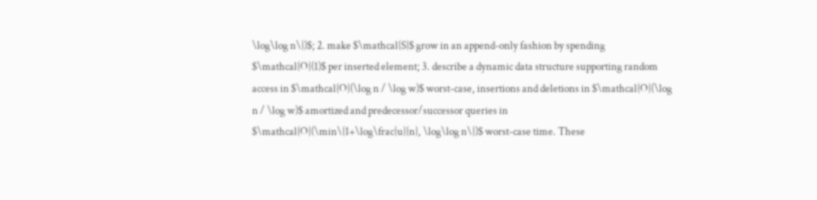\log\log n\})$; 2. make $\mathcal{S}$ grow in an append-only fashion by spending $\mathcal{O}(1)$ per inserted element; 3. describe a dynamic data structure supporting random access in $\mathcal{O}(\log n / \log w)$ worst-case, insertions and deletions in $\mathcal{O}(\log n / \log w)$ amortized and predecessor/successor queries in $\mathcal{O}(\min\{1+\log\frac{u}{n}, \log\log n\})$ worst-case time. These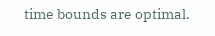time bounds are optimal.